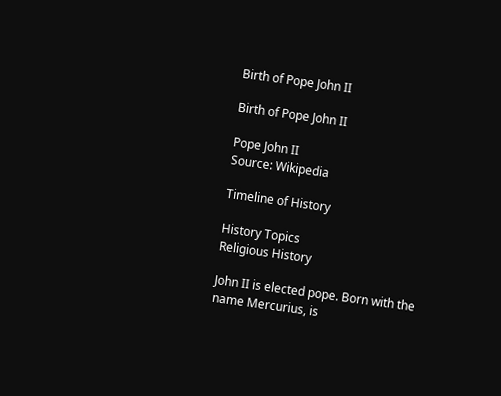Birth of Pope John II

Birth of Pope John II

Pope John II
Source: Wikipedia

Timeline of History

History Topics
Religious History

John II is elected pope. Born with the name Mercurius, is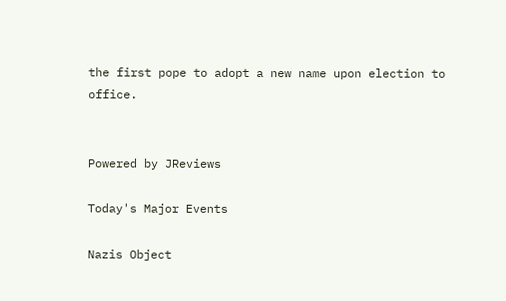the first pope to adopt a new name upon election to office.


Powered by JReviews

Today's Major Events

Nazis Object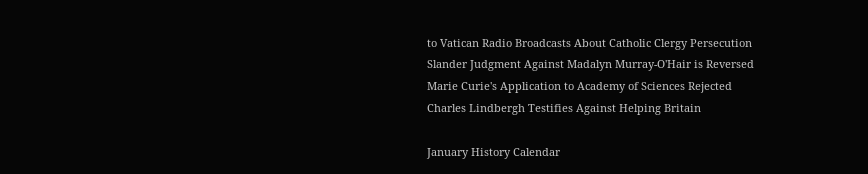to Vatican Radio Broadcasts About Catholic Clergy Persecution
Slander Judgment Against Madalyn Murray-O'Hair is Reversed
Marie Curie's Application to Academy of Sciences Rejected
Charles Lindbergh Testifies Against Helping Britain

January History Calendar